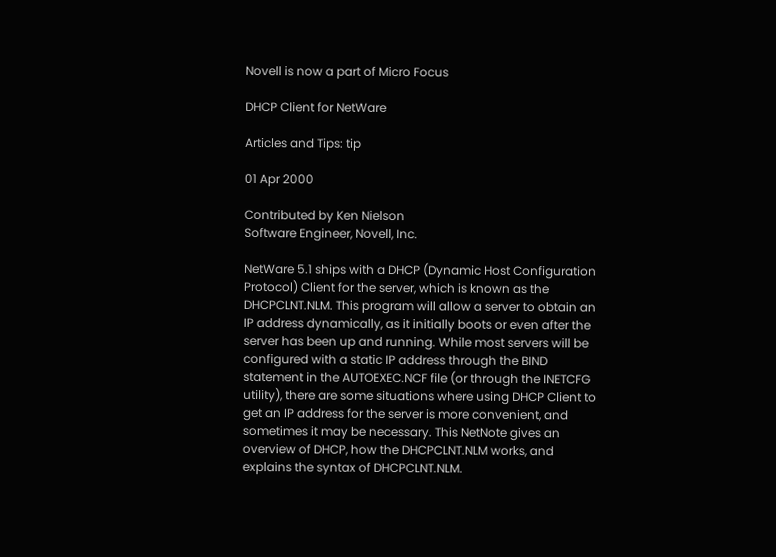Novell is now a part of Micro Focus

DHCP Client for NetWare

Articles and Tips: tip

01 Apr 2000

Contributed by Ken Nielson
Software Engineer, Novell, Inc.

NetWare 5.1 ships with a DHCP (Dynamic Host Configuration Protocol) Client for the server, which is known as the DHCPCLNT.NLM. This program will allow a server to obtain an IP address dynamically, as it initially boots or even after the server has been up and running. While most servers will be configured with a static IP address through the BIND statement in the AUTOEXEC.NCF file (or through the INETCFG utility), there are some situations where using DHCP Client to get an IP address for the server is more convenient, and sometimes it may be necessary. This NetNote gives an overview of DHCP, how the DHCPCLNT.NLM works, and explains the syntax of DHCPCLNT.NLM.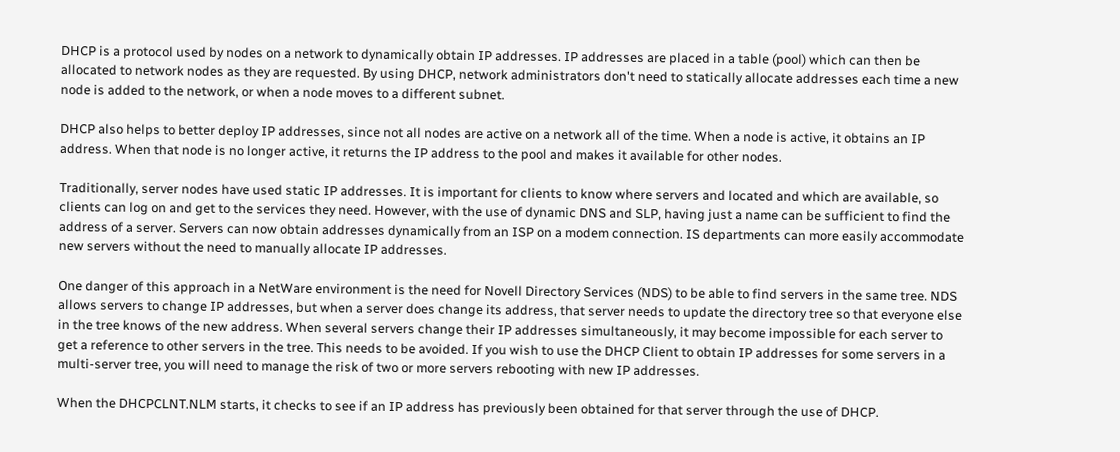DHCP is a protocol used by nodes on a network to dynamically obtain IP addresses. IP addresses are placed in a table (pool) which can then be allocated to network nodes as they are requested. By using DHCP, network administrators don't need to statically allocate addresses each time a new node is added to the network, or when a node moves to a different subnet.

DHCP also helps to better deploy IP addresses, since not all nodes are active on a network all of the time. When a node is active, it obtains an IP address. When that node is no longer active, it returns the IP address to the pool and makes it available for other nodes.

Traditionally, server nodes have used static IP addresses. It is important for clients to know where servers and located and which are available, so clients can log on and get to the services they need. However, with the use of dynamic DNS and SLP, having just a name can be sufficient to find the address of a server. Servers can now obtain addresses dynamically from an ISP on a modem connection. IS departments can more easily accommodate new servers without the need to manually allocate IP addresses.

One danger of this approach in a NetWare environment is the need for Novell Directory Services (NDS) to be able to find servers in the same tree. NDS allows servers to change IP addresses, but when a server does change its address, that server needs to update the directory tree so that everyone else in the tree knows of the new address. When several servers change their IP addresses simultaneously, it may become impossible for each server to get a reference to other servers in the tree. This needs to be avoided. If you wish to use the DHCP Client to obtain IP addresses for some servers in a multi-server tree, you will need to manage the risk of two or more servers rebooting with new IP addresses.

When the DHCPCLNT.NLM starts, it checks to see if an IP address has previously been obtained for that server through the use of DHCP.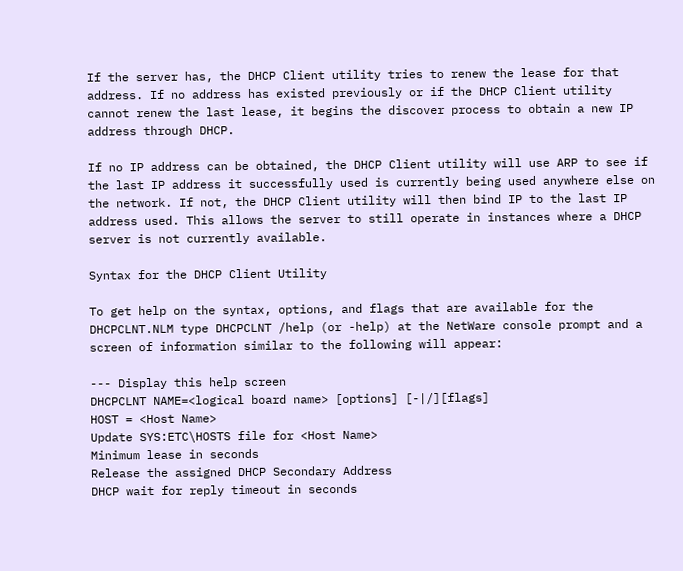If the server has, the DHCP Client utility tries to renew the lease for that address. If no address has existed previously or if the DHCP Client utility cannot renew the last lease, it begins the discover process to obtain a new IP address through DHCP.

If no IP address can be obtained, the DHCP Client utility will use ARP to see if the last IP address it successfully used is currently being used anywhere else on the network. If not, the DHCP Client utility will then bind IP to the last IP address used. This allows the server to still operate in instances where a DHCP server is not currently available.

Syntax for the DHCP Client Utility

To get help on the syntax, options, and flags that are available for the DHCPCLNT.NLM type DHCPCLNT /help (or -help) at the NetWare console prompt and a screen of information similar to the following will appear:

--- Display this help screen
DHCPCLNT NAME=<logical board name> [options] [-|/][flags]
HOST = <Host Name>
Update SYS:ETC\HOSTS file for <Host Name>
Minimum lease in seconds
Release the assigned DHCP Secondary Address
DHCP wait for reply timeout in seconds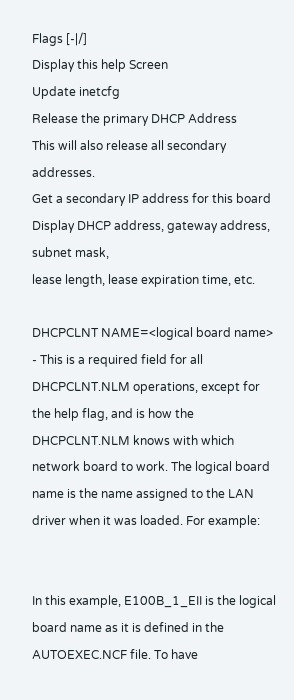Flags [-|/]
Display this help Screen
Update inetcfg
Release the primary DHCP Address
This will also release all secondary addresses.
Get a secondary IP address for this board
Display DHCP address, gateway address, subnet mask,
lease length, lease expiration time, etc.

DHCPCLNT NAME=<logical board name> - This is a required field for all DHCPCLNT.NLM operations, except for the help flag, and is how the DHCPCLNT.NLM knows with which network board to work. The logical board name is the name assigned to the LAN driver when it was loaded. For example:


In this example, E100B_1_EII is the logical board name as it is defined in the AUTOEXEC.NCF file. To have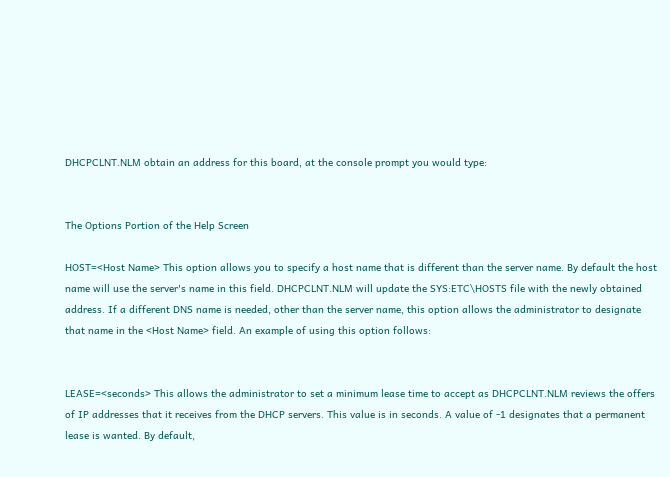DHCPCLNT.NLM obtain an address for this board, at the console prompt you would type:


The Options Portion of the Help Screen

HOST=<Host Name> This option allows you to specify a host name that is different than the server name. By default the host name will use the server's name in this field. DHCPCLNT.NLM will update the SYS:ETC\HOSTS file with the newly obtained address. If a different DNS name is needed, other than the server name, this option allows the administrator to designate that name in the <Host Name> field. An example of using this option follows:


LEASE=<seconds> This allows the administrator to set a minimum lease time to accept as DHCPCLNT.NLM reviews the offers of IP addresses that it receives from the DHCP servers. This value is in seconds. A value of -1 designates that a permanent lease is wanted. By default,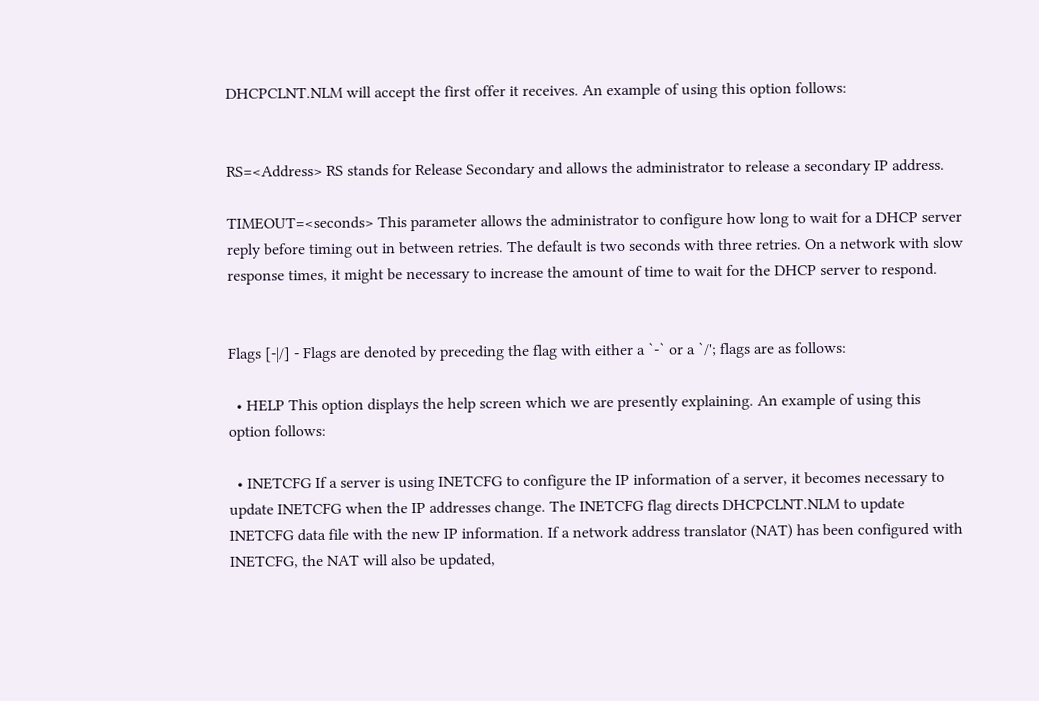DHCPCLNT.NLM will accept the first offer it receives. An example of using this option follows:


RS=<Address> RS stands for Release Secondary and allows the administrator to release a secondary IP address.

TIMEOUT=<seconds> This parameter allows the administrator to configure how long to wait for a DHCP server reply before timing out in between retries. The default is two seconds with three retries. On a network with slow response times, it might be necessary to increase the amount of time to wait for the DHCP server to respond.


Flags [-|/] - Flags are denoted by preceding the flag with either a `-` or a `/'; flags are as follows:

  • HELP This option displays the help screen which we are presently explaining. An example of using this option follows:

  • INETCFG If a server is using INETCFG to configure the IP information of a server, it becomes necessary to update INETCFG when the IP addresses change. The INETCFG flag directs DHCPCLNT.NLM to update INETCFG data file with the new IP information. If a network address translator (NAT) has been configured with INETCFG, the NAT will also be updated,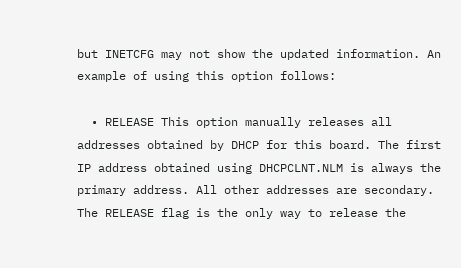but INETCFG may not show the updated information. An example of using this option follows:

  • RELEASE This option manually releases all addresses obtained by DHCP for this board. The first IP address obtained using DHCPCLNT.NLM is always the primary address. All other addresses are secondary. The RELEASE flag is the only way to release the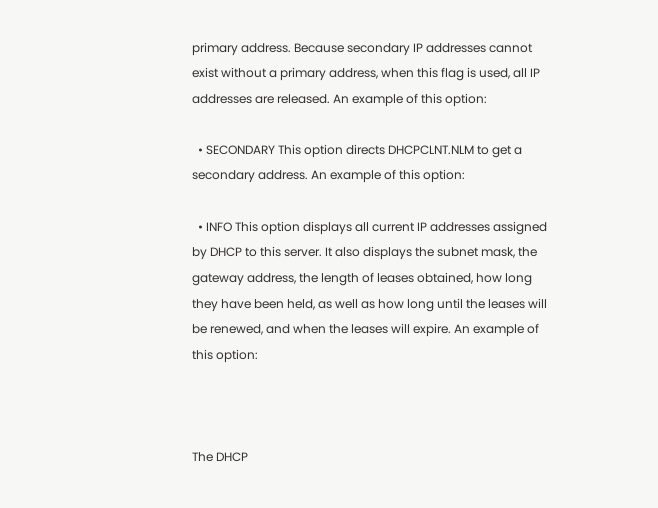primary address. Because secondary IP addresses cannot exist without a primary address, when this flag is used, all IP addresses are released. An example of this option:

  • SECONDARY This option directs DHCPCLNT.NLM to get a secondary address. An example of this option:

  • INFO This option displays all current IP addresses assigned by DHCP to this server. It also displays the subnet mask, the gateway address, the length of leases obtained, how long they have been held, as well as how long until the leases will be renewed, and when the leases will expire. An example of this option:



The DHCP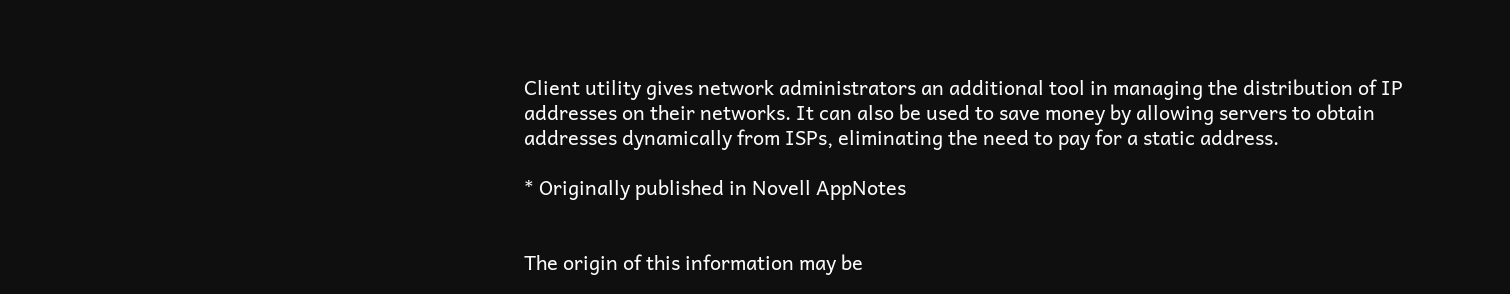Client utility gives network administrators an additional tool in managing the distribution of IP addresses on their networks. It can also be used to save money by allowing servers to obtain addresses dynamically from ISPs, eliminating the need to pay for a static address.

* Originally published in Novell AppNotes


The origin of this information may be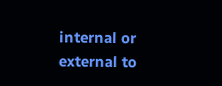internal or external to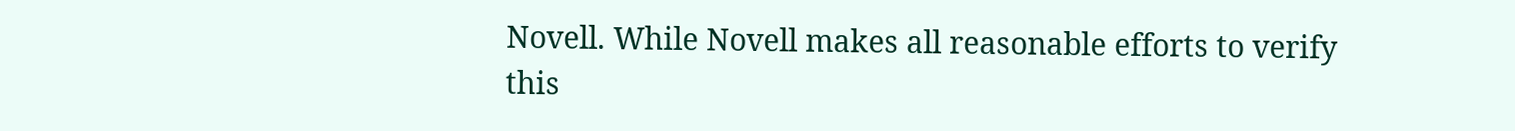Novell. While Novell makes all reasonable efforts to verify this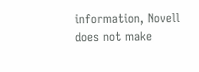information, Novell does not make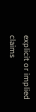explicit or implied claims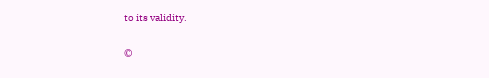to its validity.

©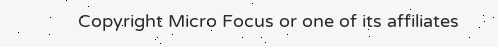Copyright Micro Focus or one of its affiliates